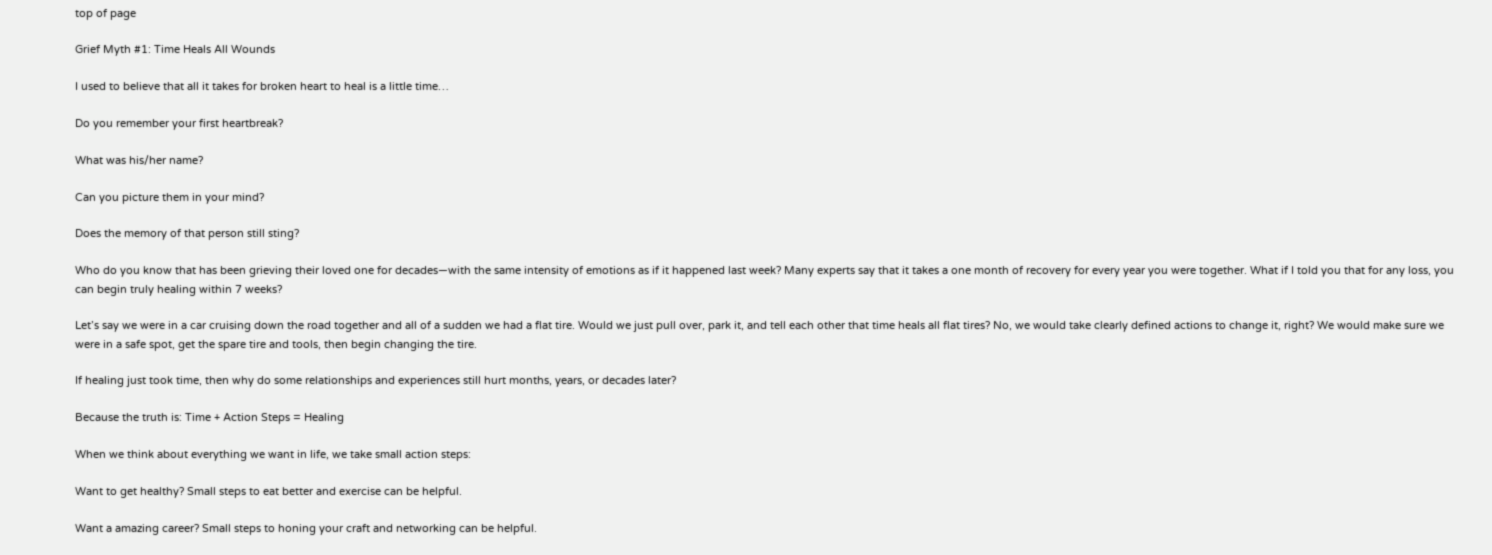top of page

Grief Myth #1: Time Heals All Wounds

I used to believe that all it takes for broken heart to heal is a little time…

Do you remember your first heartbreak?

What was his/her name?

Can you picture them in your mind?

Does the memory of that person still sting?

Who do you know that has been grieving their loved one for decades—with the same intensity of emotions as if it happened last week? Many experts say that it takes a one month of recovery for every year you were together. What if I told you that for any loss, you can begin truly healing within 7 weeks?

Let’s say we were in a car cruising down the road together and all of a sudden we had a flat tire. Would we just pull over, park it, and tell each other that time heals all flat tires? No, we would take clearly defined actions to change it, right? We would make sure we were in a safe spot, get the spare tire and tools, then begin changing the tire.

If healing just took time, then why do some relationships and experiences still hurt months, years, or decades later?

Because the truth is: Time + Action Steps = Healing

When we think about everything we want in life, we take small action steps:

Want to get healthy? Small steps to eat better and exercise can be helpful.

Want a amazing career? Small steps to honing your craft and networking can be helpful.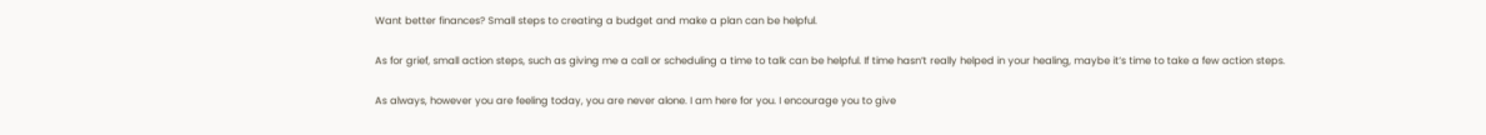Want better finances? Small steps to creating a budget and make a plan can be helpful.

As for grief, small action steps, such as giving me a call or scheduling a time to talk can be helpful. If time hasn’t really helped in your healing, maybe it’s time to take a few action steps.

As always, however you are feeling today, you are never alone. I am here for you. I encourage you to give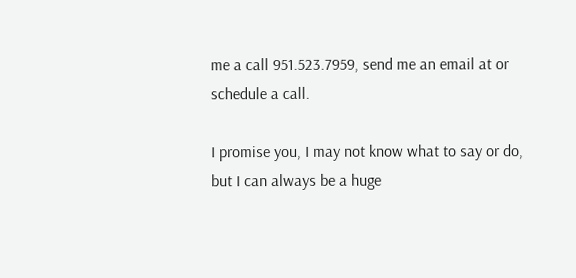me a call 951.523.7959, send me an email at or schedule a call.

I promise you, I may not know what to say or do, but I can always be a huge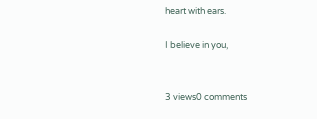heart with ears.

I believe in you,


3 views0 comments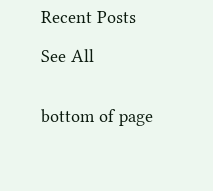Recent Posts

See All


bottom of page